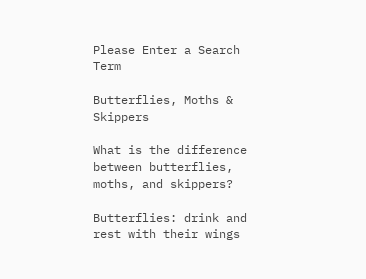Please Enter a Search Term

Butterflies, Moths & Skippers

What is the difference between butterflies, moths, and skippers?

Butterflies: drink and rest with their wings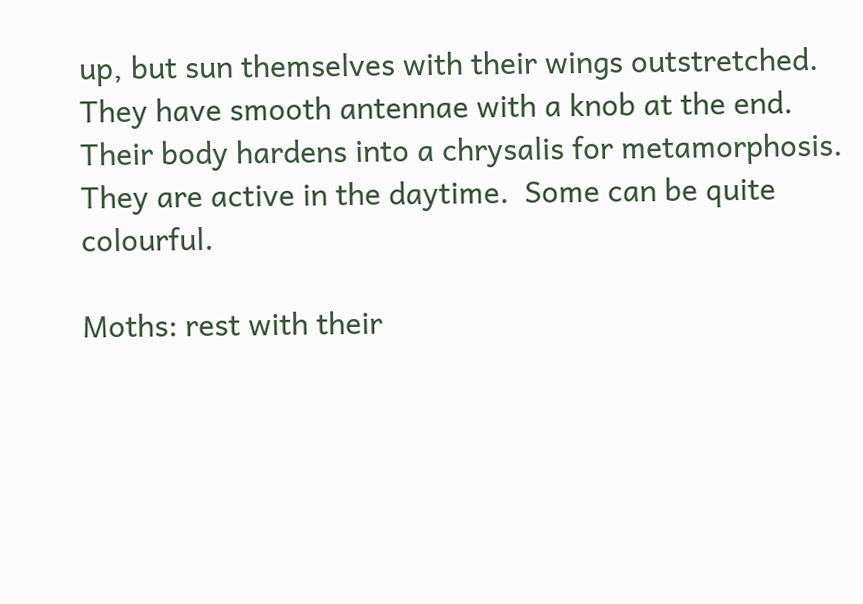up, but sun themselves with their wings outstretched.  They have smooth antennae with a knob at the end.  Their body hardens into a chrysalis for metamorphosis.  They are active in the daytime.  Some can be quite colourful.

Moths: rest with their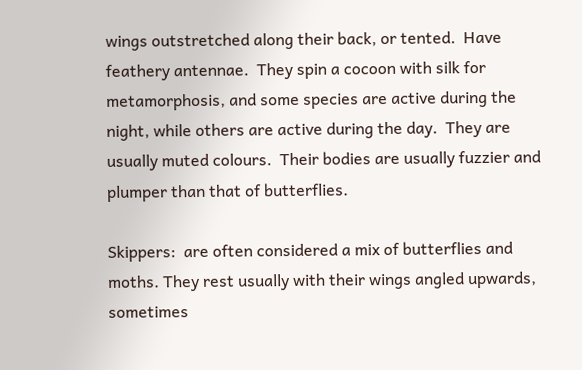wings outstretched along their back, or tented.  Have feathery antennae.  They spin a cocoon with silk for metamorphosis, and some species are active during the night, while others are active during the day.  They are usually muted colours.  Their bodies are usually fuzzier and plumper than that of butterflies.

Skippers:  are often considered a mix of butterflies and moths. They rest usually with their wings angled upwards, sometimes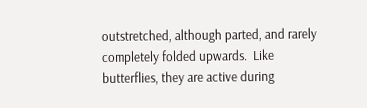outstretched, although parted, and rarely completely folded upwards.  Like butterflies, they are active during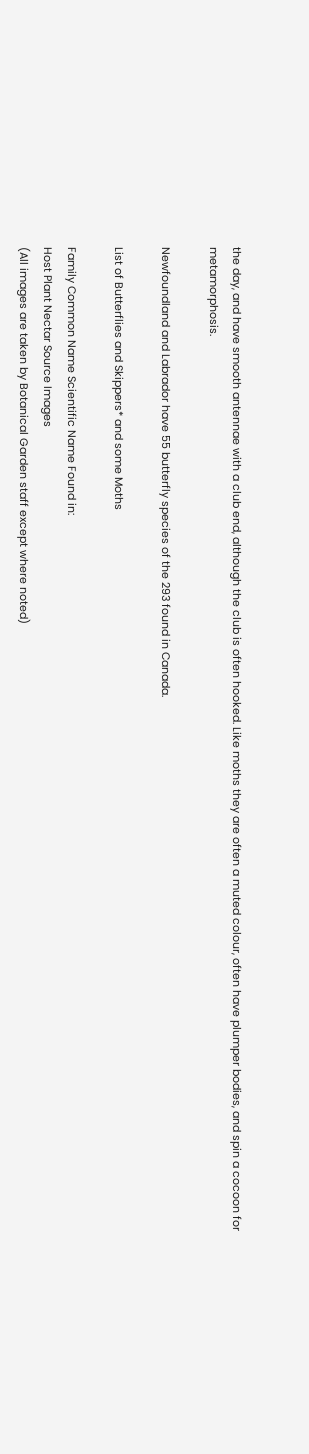the day, and have smooth antennae with a club end, although the club is often hooked. Like moths they are often a muted colour, often have plumper bodies, and spin a cocoon for metamorphosis.

Newfoundland and Labrador have 55 butterfly species of the 293 found in Canada.

List of Butterflies and Skippers* and some Moths

Family Common Name Scientific Name Found in:
Host Plant Nectar Source Images
(All images are taken by Botanical Garden staff except where noted)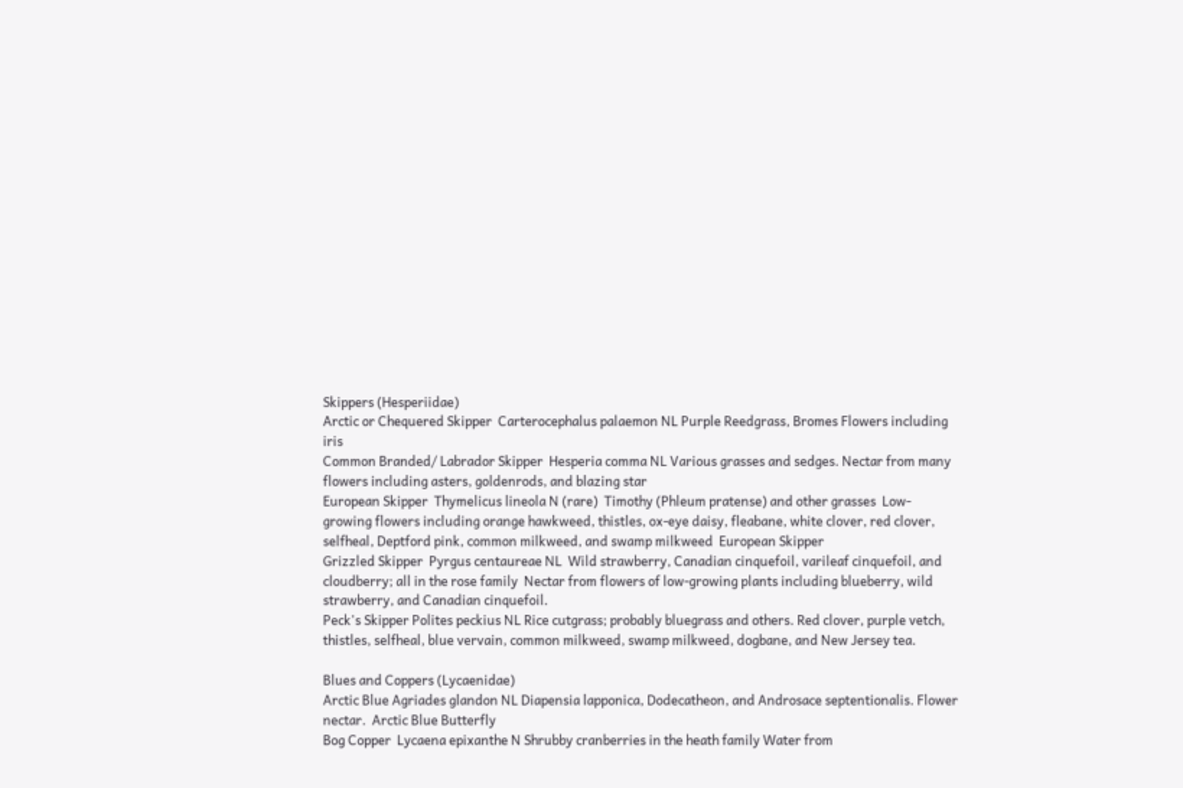Skippers (Hesperiidae)
Arctic or Chequered Skipper  Carterocephalus palaemon NL Purple Reedgrass, Bromes Flowers including iris
Common Branded/ Labrador Skipper  Hesperia comma NL Various grasses and sedges. Nectar from many flowers including asters, goldenrods, and blazing star
European Skipper  Thymelicus lineola N (rare)  Timothy (Phleum pratense) and other grasses  Low-growing flowers including orange hawkweed, thistles, ox-eye daisy, fleabane, white clover, red clover, selfheal, Deptford pink, common milkweed, and swamp milkweed  European Skipper
Grizzled Skipper  Pyrgus centaureae NL  Wild strawberry, Canadian cinquefoil, varileaf cinquefoil, and cloudberry; all in the rose family  Nectar from flowers of low-growing plants including blueberry, wild strawberry, and Canadian cinquefoil.
Peck's Skipper Polites peckius NL Rice cutgrass; probably bluegrass and others. Red clover, purple vetch, thistles, selfheal, blue vervain, common milkweed, swamp milkweed, dogbane, and New Jersey tea.

Blues and Coppers (Lycaenidae)
Arctic Blue Agriades glandon NL Diapensia lapponica, Dodecatheon, and Androsace septentionalis. Flower nectar.  Arctic Blue Butterfly
Bog Copper  Lycaena epixanthe N Shrubby cranberries in the heath family Water from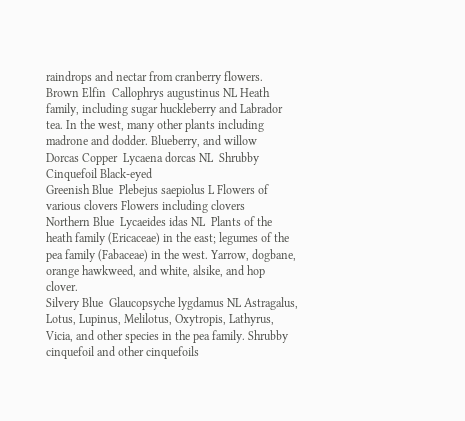raindrops and nectar from cranberry flowers.
Brown Elfin  Callophrys augustinus NL Heath family, including sugar huckleberry and Labrador tea. In the west, many other plants including madrone and dodder. Blueberry, and willow
Dorcas Copper  Lycaena dorcas NL  Shrubby Cinquefoil Black-eyed
Greenish Blue  Plebejus saepiolus L Flowers of various clovers Flowers including clovers
Northern Blue  Lycaeides idas NL  Plants of the heath family (Ericaceae) in the east; legumes of the pea family (Fabaceae) in the west. Yarrow, dogbane, orange hawkweed, and white, alsike, and hop clover.
Silvery Blue  Glaucopsyche lygdamus NL Astragalus, Lotus, Lupinus, Melilotus, Oxytropis, Lathyrus, Vicia, and other species in the pea family. Shrubby cinquefoil and other cinquefoils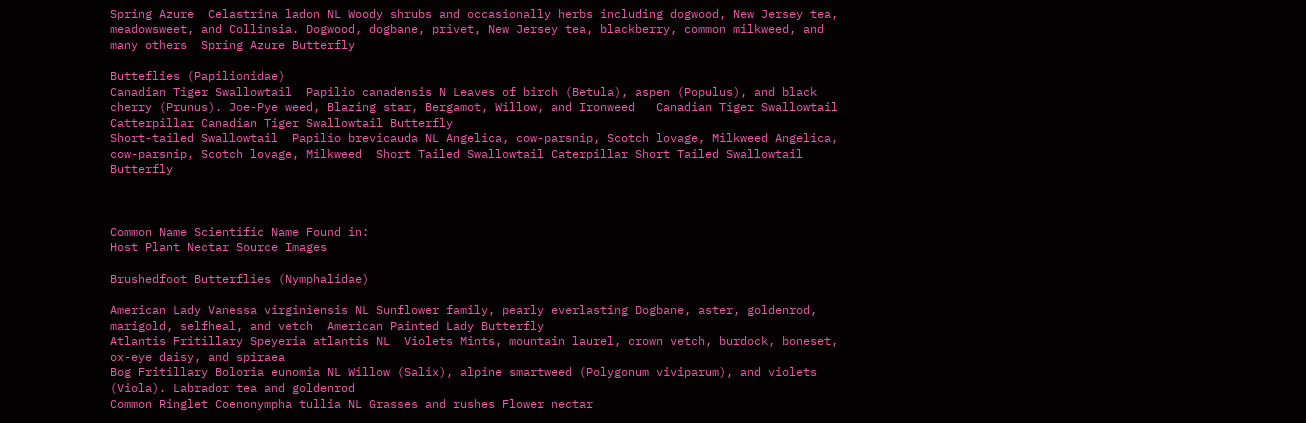Spring Azure  Celastrina ladon NL Woody shrubs and occasionally herbs including dogwood, New Jersey tea, meadowsweet, and Collinsia. Dogwood, dogbane, privet, New Jersey tea, blackberry, common milkweed, and many others  Spring Azure Butterfly

Butteflies (Papilionidae)
Canadian Tiger Swallowtail  Papilio canadensis N Leaves of birch (Betula), aspen (Populus), and black cherry (Prunus). Joe-Pye weed, Blazing star, Bergamot, Willow, and Ironweed   Canadian Tiger Swallowtail Catterpillar Canadian Tiger Swallowtail Butterfly
Short-tailed Swallowtail  Papilio brevicauda NL Angelica, cow-parsnip, Scotch lovage, Milkweed Angelica, cow-parsnip, Scotch lovage, Milkweed  Short Tailed Swallowtail Caterpillar Short Tailed Swallowtail Butterfly



Common Name Scientific Name Found in:
Host Plant Nectar Source Images

Brushedfoot Butterflies (Nymphalidae)

American Lady Vanessa virginiensis NL Sunflower family, pearly everlasting Dogbane, aster, goldenrod, marigold, selfheal, and vetch  American Painted Lady Butterfly
Atlantis Fritillary Speyeria atlantis NL  Violets Mints, mountain laurel, crown vetch, burdock, boneset, ox-eye daisy, and spiraea
Bog Fritillary Boloria eunomia NL Willow (Salix), alpine smartweed (Polygonum viviparum), and violets (Viola). Labrador tea and goldenrod
Common Ringlet Coenonympha tullia NL Grasses and rushes Flower nectar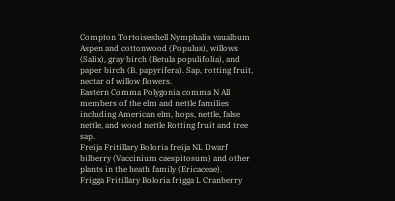Compton Tortoiseshell Nymphalis vaualbum Aspen and cottonwood (Populus), willows (Salix), gray birch (Betula populifolia), and paper birch (B. papyrifera). Sap, rotting fruit, nectar of willow flowers.
Eastern Comma Polygonia comma N All members of the elm and nettle families including American elm, hops, nettle, false nettle, and wood nettle Rotting fruit and tree sap.
Freija Fritillary Boloria freija NL Dwarf bilberry (Vaccinium caespitosum) and other plants in the heath family (Ericaceae).
Frigga Fritillary Boloria frigga L Cranberry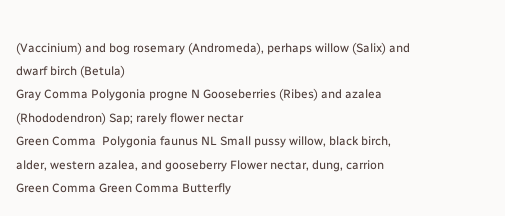(Vaccinium) and bog rosemary (Andromeda), perhaps willow (Salix) and dwarf birch (Betula)
Gray Comma Polygonia progne N Gooseberries (Ribes) and azalea (Rhododendron) Sap; rarely flower nectar
Green Comma  Polygonia faunus NL Small pussy willow, black birch, alder, western azalea, and gooseberry Flower nectar, dung, carrion  Green Comma Green Comma Butterfly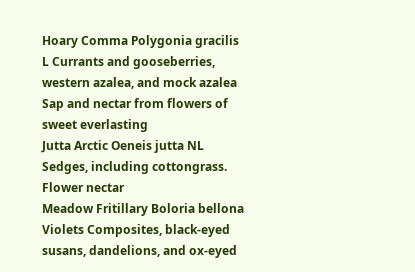Hoary Comma Polygonia gracilis L Currants and gooseberries, western azalea, and mock azalea Sap and nectar from flowers of sweet everlasting
Jutta Arctic Oeneis jutta NL  Sedges, including cottongrass. Flower nectar
Meadow Fritillary Boloria bellona  Violets Composites, black-eyed susans, dandelions, and ox-eyed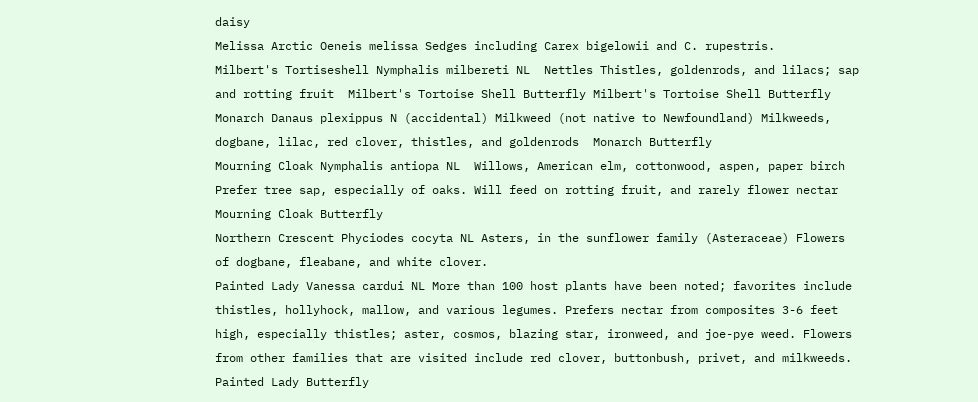daisy
Melissa Arctic Oeneis melissa Sedges including Carex bigelowii and C. rupestris.
Milbert's Tortiseshell Nymphalis milbereti NL  Nettles Thistles, goldenrods, and lilacs; sap and rotting fruit  Milbert's Tortoise Shell Butterfly Milbert's Tortoise Shell Butterfly
Monarch Danaus plexippus N (accidental) Milkweed (not native to Newfoundland) Milkweeds, dogbane, lilac, red clover, thistles, and goldenrods  Monarch Butterfly
Mourning Cloak Nymphalis antiopa NL  Willows, American elm, cottonwood, aspen, paper birch Prefer tree sap, especially of oaks. Will feed on rotting fruit, and rarely flower nectar  Mourning Cloak Butterfly
Northern Crescent Phyciodes cocyta NL Asters, in the sunflower family (Asteraceae) Flowers of dogbane, fleabane, and white clover.
Painted Lady Vanessa cardui NL More than 100 host plants have been noted; favorites include thistles, hollyhock, mallow, and various legumes. Prefers nectar from composites 3-6 feet high, especially thistles; aster, cosmos, blazing star, ironweed, and joe-pye weed. Flowers from other families that are visited include red clover, buttonbush, privet, and milkweeds.  Painted Lady Butterfly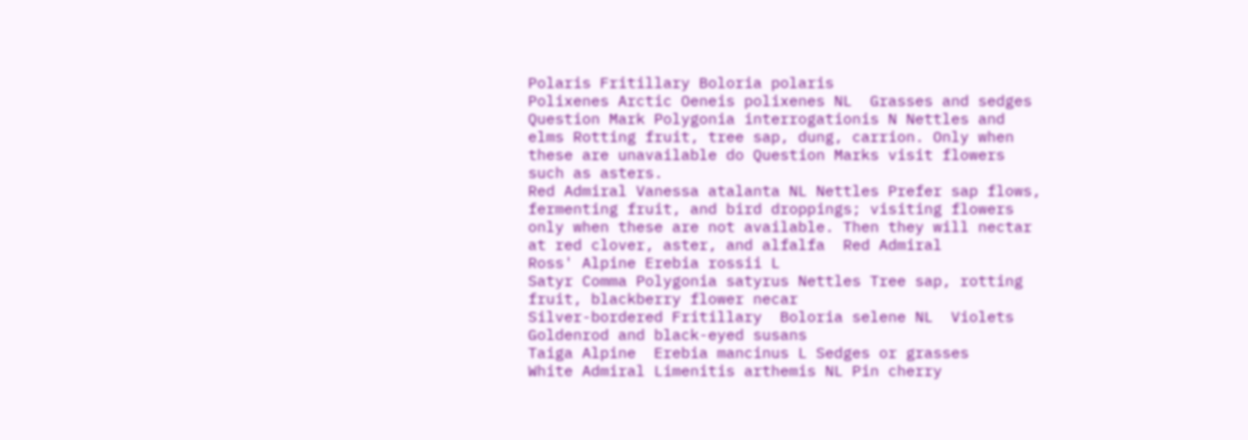Polaris Fritillary Boloria polaris
Polixenes Arctic Oeneis polixenes NL  Grasses and sedges
Question Mark Polygonia interrogationis N Nettles and elms Rotting fruit, tree sap, dung, carrion. Only when these are unavailable do Question Marks visit flowers such as asters.
Red Admiral Vanessa atalanta NL Nettles Prefer sap flows, fermenting fruit, and bird droppings; visiting flowers only when these are not available. Then they will nectar at red clover, aster, and alfalfa  Red Admiral
Ross' Alpine Erebia rossii L
Satyr Comma Polygonia satyrus Nettles Tree sap, rotting fruit, blackberry flower necar
Silver-bordered Fritillary  Boloria selene NL  Violets Goldenrod and black-eyed susans
Taiga Alpine  Erebia mancinus L Sedges or grasses
White Admiral Limenitis arthemis NL Pin cherry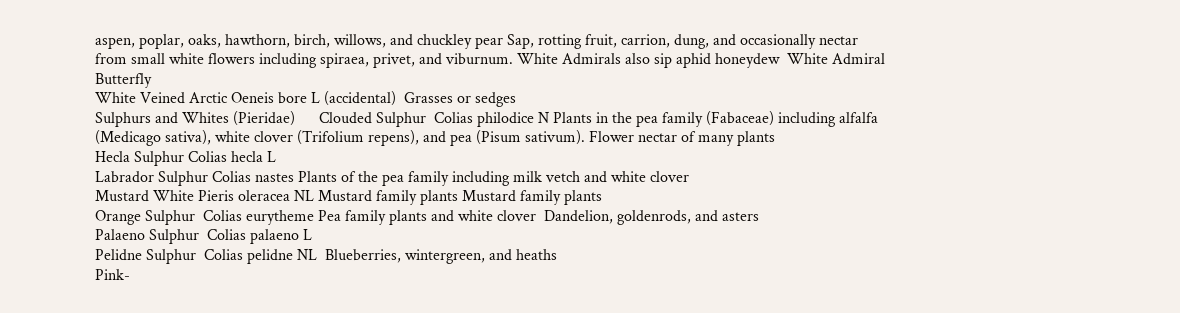aspen, poplar, oaks, hawthorn, birch, willows, and chuckley pear Sap, rotting fruit, carrion, dung, and occasionally nectar from small white flowers including spiraea, privet, and viburnum. White Admirals also sip aphid honeydew  White Admiral Butterfly
White Veined Arctic Oeneis bore L (accidental)  Grasses or sedges
Sulphurs and Whites (Pieridae)      Clouded Sulphur  Colias philodice N Plants in the pea family (Fabaceae) including alfalfa (Medicago sativa), white clover (Trifolium repens), and pea (Pisum sativum). Flower nectar of many plants
Hecla Sulphur Colias hecla L
Labrador Sulphur Colias nastes Plants of the pea family including milk vetch and white clover
Mustard White Pieris oleracea NL Mustard family plants Mustard family plants
Orange Sulphur  Colias eurytheme Pea family plants and white clover  Dandelion, goldenrods, and asters
Palaeno Sulphur  Colias palaeno L
Pelidne Sulphur  Colias pelidne NL  Blueberries, wintergreen, and heaths
Pink-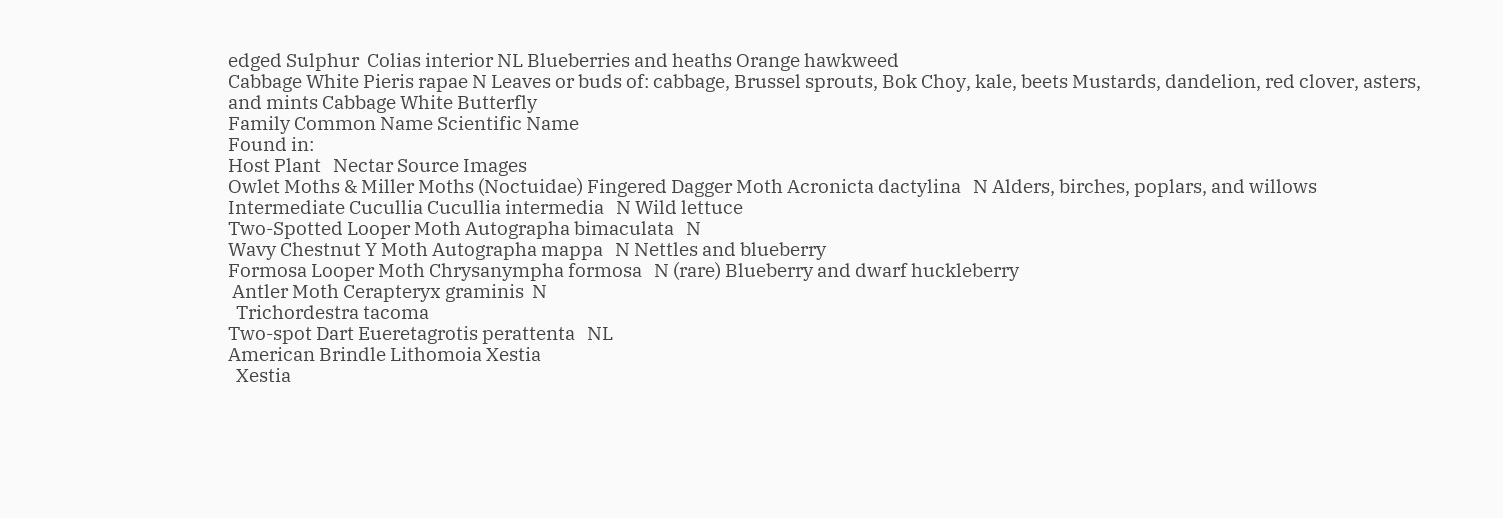edged Sulphur  Colias interior NL Blueberries and heaths Orange hawkweed
Cabbage White Pieris rapae N Leaves or buds of: cabbage, Brussel sprouts, Bok Choy, kale, beets Mustards, dandelion, red clover, asters, and mints Cabbage White Butterfly
Family Common Name Scientific Name
Found in:
Host Plant   Nectar Source Images
Owlet Moths & Miller Moths (Noctuidae) Fingered Dagger Moth Acronicta dactylina   N Alders, birches, poplars, and willows
Intermediate Cucullia Cucullia intermedia   N Wild lettuce
Two-Spotted Looper Moth Autographa bimaculata   N
Wavy Chestnut Y Moth Autographa mappa   N Nettles and blueberry
Formosa Looper Moth Chrysanympha formosa   N (rare) Blueberry and dwarf huckleberry
 Antler Moth Cerapteryx graminis  N
  Trichordestra tacoma
Two-spot Dart Eueretagrotis perattenta   NL
American Brindle Lithomoia Xestia
  Xestia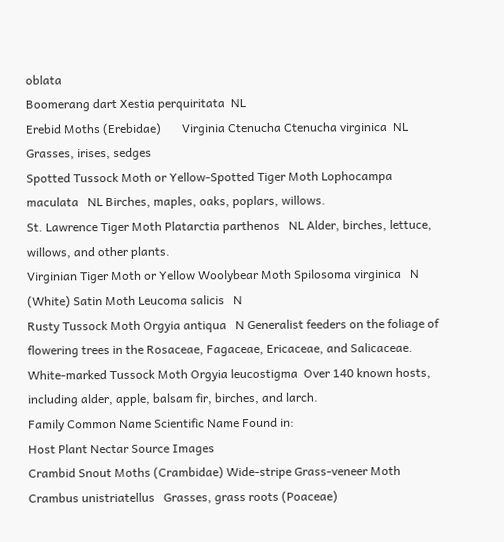oblata
Boomerang dart Xestia perquiritata  NL
Erebid Moths (Erebidae)       Virginia Ctenucha Ctenucha virginica  NL Grasses, irises, sedges
Spotted Tussock Moth or Yellow-Spotted Tiger Moth Lophocampa maculata   NL Birches, maples, oaks, poplars, willows.
St. Lawrence Tiger Moth Platarctia parthenos   NL Alder, birches, lettuce, willows, and other plants.
Virginian Tiger Moth or Yellow Woolybear Moth Spilosoma virginica   N
(White) Satin Moth Leucoma salicis   N
Rusty Tussock Moth Orgyia antiqua   N Generalist feeders on the foliage of flowering trees in the Rosaceae, Fagaceae, Ericaceae, and Salicaceae.
White-marked Tussock Moth Orgyia leucostigma  Over 140 known hosts, including alder, apple, balsam fir, birches, and larch.
Family Common Name Scientific Name Found in:
Host Plant Nectar Source Images
Crambid Snout Moths (Crambidae) Wide-stripe Grass-veneer Moth Crambus unistriatellus   Grasses, grass roots (Poaceae)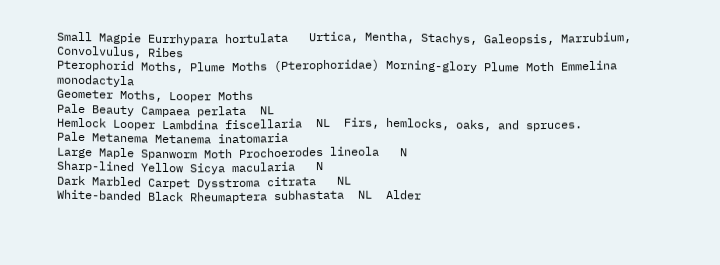Small Magpie Eurrhypara hortulata   Urtica, Mentha, Stachys, Galeopsis, Marrubium, Convolvulus, Ribes
Pterophorid Moths, Plume Moths (Pterophoridae) Morning-glory Plume Moth Emmelina monodactyla
Geometer Moths, Looper Moths
Pale Beauty Campaea perlata  NL
Hemlock Looper Lambdina fiscellaria  NL  Firs, hemlocks, oaks, and spruces.
Pale Metanema Metanema inatomaria
Large Maple Spanworm Moth Prochoerodes lineola   N
Sharp-lined Yellow Sicya macularia   N
Dark Marbled Carpet Dysstroma citrata   NL
White-banded Black Rheumaptera subhastata  NL  Alder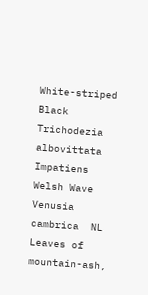White-striped Black Trichodezia albovittata  Impatiens
Welsh Wave Venusia cambrica  NL   Leaves of mountain-ash,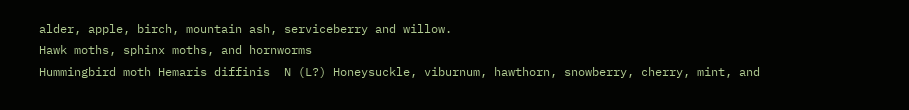alder, apple, birch, mountain ash, serviceberry and willow.
Hawk moths, sphinx moths, and hornworms
Hummingbird moth Hemaris diffinis  N (L?) Honeysuckle, viburnum, hawthorn, snowberry, cherry, mint, and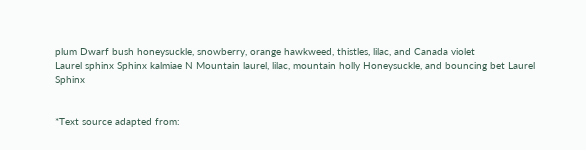plum Dwarf bush honeysuckle, snowberry, orange hawkweed, thistles, lilac, and Canada violet
Laurel sphinx Sphinx kalmiae N Mountain laurel, lilac, mountain holly Honeysuckle, and bouncing bet Laurel Sphinx


*Text source adapted from: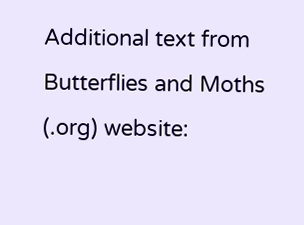Additional text from Butterflies and Moths (.org) website: